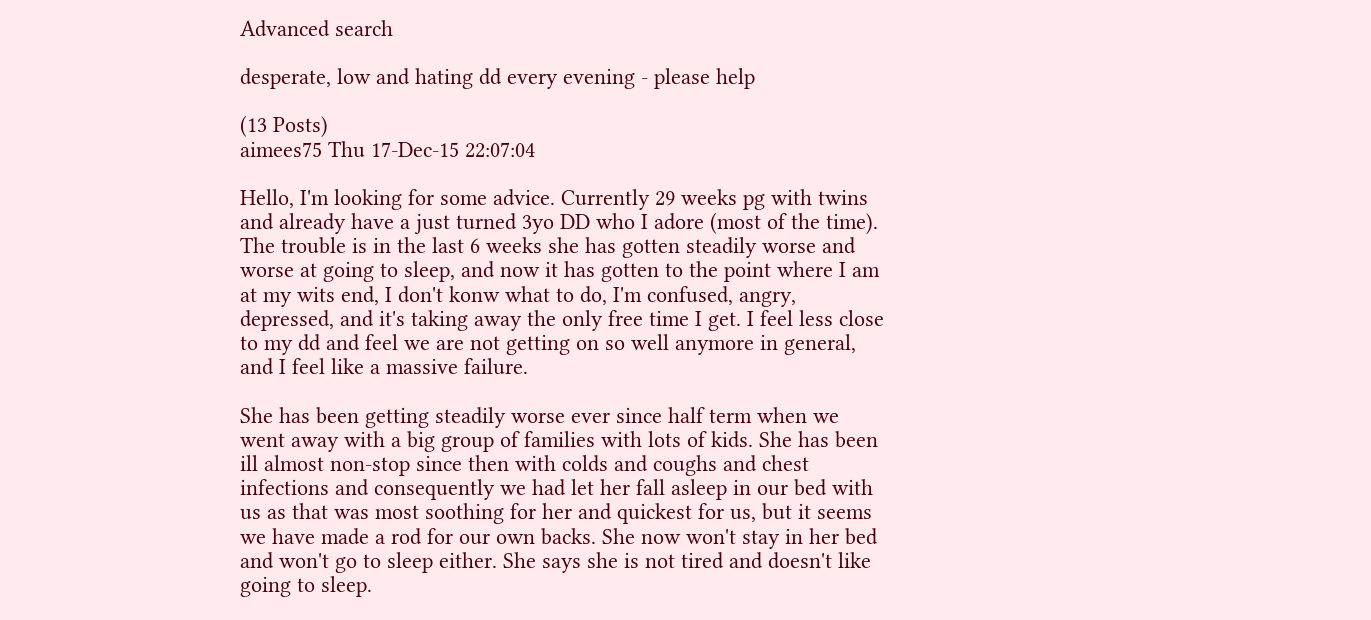Advanced search

desperate, low and hating dd every evening - please help

(13 Posts)
aimees75 Thu 17-Dec-15 22:07:04

Hello, I'm looking for some advice. Currently 29 weeks pg with twins and already have a just turned 3yo DD who I adore (most of the time). The trouble is in the last 6 weeks she has gotten steadily worse and worse at going to sleep, and now it has gotten to the point where I am at my wits end, I don't konw what to do, I'm confused, angry, depressed, and it's taking away the only free time I get. I feel less close to my dd and feel we are not getting on so well anymore in general, and I feel like a massive failure.

She has been getting steadily worse ever since half term when we went away with a big group of families with lots of kids. She has been ill almost non-stop since then with colds and coughs and chest infections and consequently we had let her fall asleep in our bed with us as that was most soothing for her and quickest for us, but it seems we have made a rod for our own backs. She now won't stay in her bed and won't go to sleep either. She says she is not tired and doesn't like going to sleep.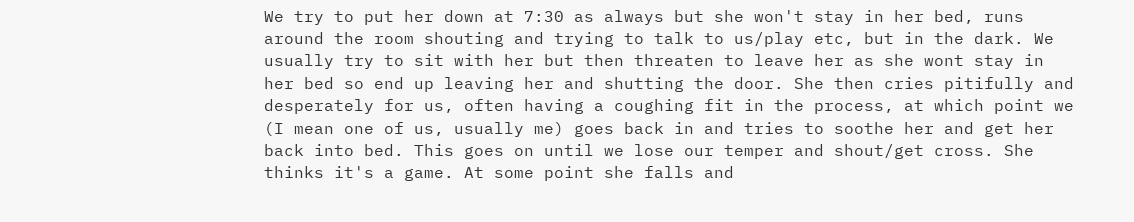We try to put her down at 7:30 as always but she won't stay in her bed, runs around the room shouting and trying to talk to us/play etc, but in the dark. We usually try to sit with her but then threaten to leave her as she wont stay in her bed so end up leaving her and shutting the door. She then cries pitifully and desperately for us, often having a coughing fit in the process, at which point we (I mean one of us, usually me) goes back in and tries to soothe her and get her back into bed. This goes on until we lose our temper and shout/get cross. She thinks it's a game. At some point she falls and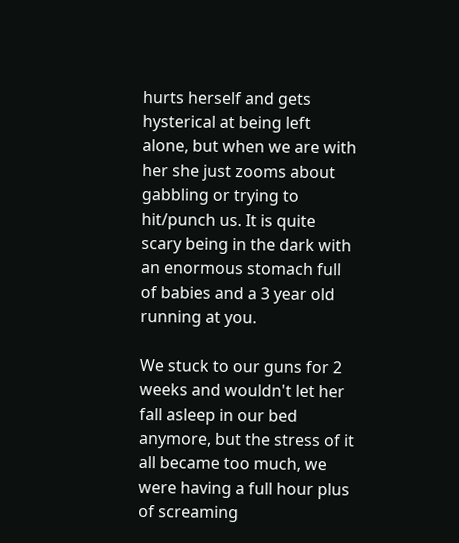hurts herself and gets hysterical at being left alone, but when we are with her she just zooms about gabbling or trying to hit/punch us. It is quite scary being in the dark with an enormous stomach full of babies and a 3 year old running at you.

We stuck to our guns for 2 weeks and wouldn't let her fall asleep in our bed anymore, but the stress of it all became too much, we were having a full hour plus of screaming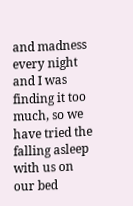and madness every night and I was finding it too much, so we have tried the falling asleep with us on our bed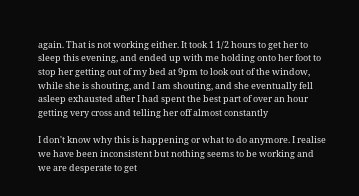again. That is not working either. It took 1 1/2 hours to get her to sleep this evening, and ended up with me holding onto her foot to stop her getting out of my bed at 9pm to look out of the window, while she is shouting, and I am shouting, and she eventually fell asleep exhausted after I had spent the best part of over an hour getting very cross and telling her off almost constantly

I don't know why this is happening or what to do anymore. I realise we have been inconsistent but nothing seems to be working and we are desperate to get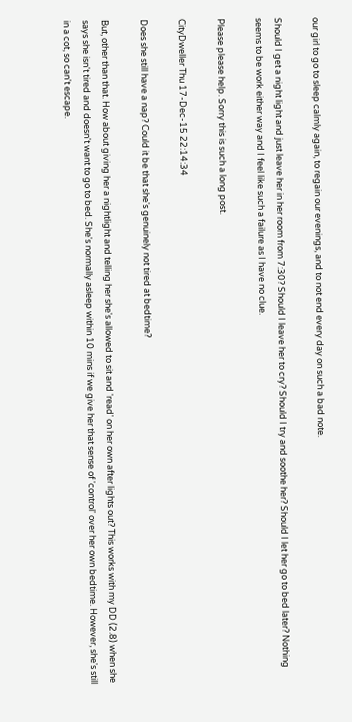our girl to go to sleep calmly again, to regain our evenings, and to not end every day on such a bad note.

Should I get a night light and just leave her in her room from 7:30? Should I leave her to cry? Should I try and soothe her? Should I let her go to bed later? Nothing seems to be work either way and I feel like such a failure as I have no clue.

Please please help. Sorry this is such a long post.

CityDweller Thu 17-Dec-15 22:14:34

Does she still have a nap? Could it be that she's genuinely not tired at bedtime?

But, other than that. How about giving her a nightlight and telling her she's allowed to sit and 'read' on her own after lights out? This works with my DD (2.8) when she says she isn't tired and doesn't want to go to bed. She's normally asleep within 10 mins if we give her that sense of 'control' over her own bedtime. However, she's still in a cot, so can't escape.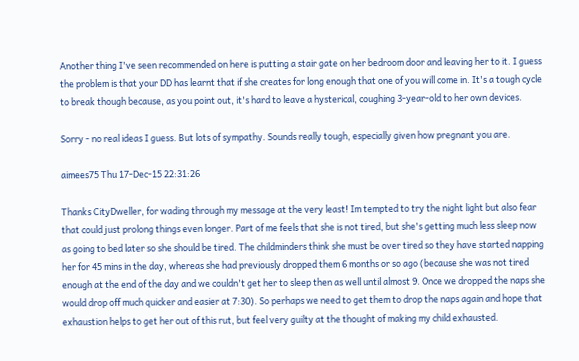Another thing I've seen recommended on here is putting a stair gate on her bedroom door and leaving her to it. I guess the problem is that your DD has learnt that if she creates for long enough that one of you will come in. It's a tough cycle to break though because, as you point out, it's hard to leave a hysterical, coughing 3-year-old to her own devices.

Sorry - no real ideas I guess. But lots of sympathy. Sounds really tough, especially given how pregnant you are.

aimees75 Thu 17-Dec-15 22:31:26

Thanks CityDweller, for wading through my message at the very least! Im tempted to try the night light but also fear that could just prolong things even longer. Part of me feels that she is not tired, but she's getting much less sleep now as going to bed later so she should be tired. The childminders think she must be over tired so they have started napping her for 45 mins in the day, whereas she had previously dropped them 6 months or so ago (because she was not tired enough at the end of the day and we couldn't get her to sleep then as well until almost 9. Once we dropped the naps she would drop off much quicker and easier at 7:30). So perhaps we need to get them to drop the naps again and hope that exhaustion helps to get her out of this rut, but feel very guilty at the thought of making my child exhausted.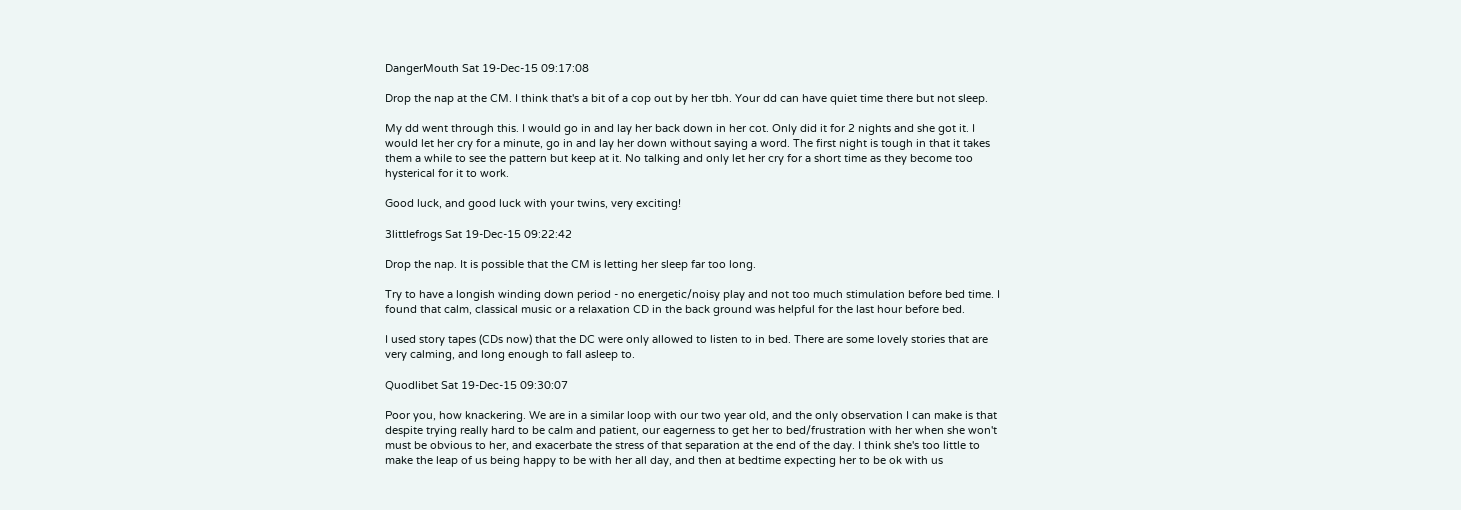DangerMouth Sat 19-Dec-15 09:17:08

Drop the nap at the CM. I think that's a bit of a cop out by her tbh. Your dd can have quiet time there but not sleep.

My dd went through this. I would go in and lay her back down in her cot. Only did it for 2 nights and she got it. I would let her cry for a minute, go in and lay her down without saying a word. The first night is tough in that it takes them a while to see the pattern but keep at it. No talking and only let her cry for a short time as they become too hysterical for it to work.

Good luck, and good luck with your twins, very exciting!

3littlefrogs Sat 19-Dec-15 09:22:42

Drop the nap. It is possible that the CM is letting her sleep far too long.

Try to have a longish winding down period - no energetic/noisy play and not too much stimulation before bed time. I found that calm, classical music or a relaxation CD in the back ground was helpful for the last hour before bed.

I used story tapes (CDs now) that the DC were only allowed to listen to in bed. There are some lovely stories that are very calming, and long enough to fall asleep to.

Quodlibet Sat 19-Dec-15 09:30:07

Poor you, how knackering. We are in a similar loop with our two year old, and the only observation I can make is that despite trying really hard to be calm and patient, our eagerness to get her to bed/frustration with her when she won't must be obvious to her, and exacerbate the stress of that separation at the end of the day. I think she's too little to make the leap of us being happy to be with her all day, and then at bedtime expecting her to be ok with us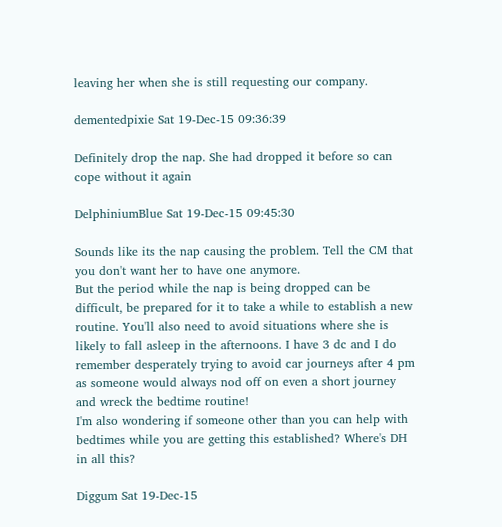leaving her when she is still requesting our company.

dementedpixie Sat 19-Dec-15 09:36:39

Definitely drop the nap. She had dropped it before so can cope without it again

DelphiniumBlue Sat 19-Dec-15 09:45:30

Sounds like its the nap causing the problem. Tell the CM that you don't want her to have one anymore.
But the period while the nap is being dropped can be difficult, be prepared for it to take a while to establish a new routine. You'll also need to avoid situations where she is likely to fall asleep in the afternoons. I have 3 dc and I do remember desperately trying to avoid car journeys after 4 pm as someone would always nod off on even a short journey and wreck the bedtime routine!
I'm also wondering if someone other than you can help with bedtimes while you are getting this established? Where's DH in all this?

Diggum Sat 19-Dec-15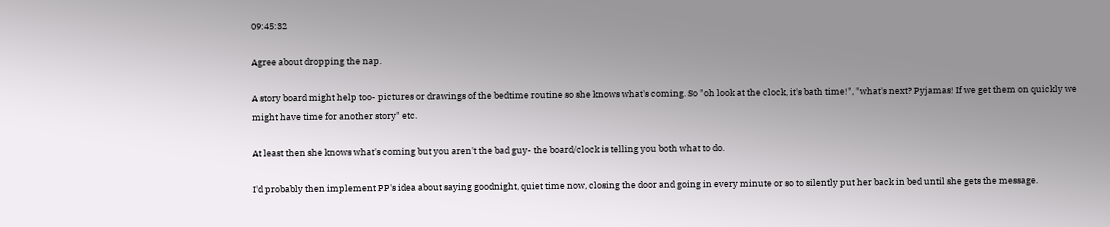09:45:32

Agree about dropping the nap.

A story board might help too- pictures or drawings of the bedtime routine so she knows what's coming. So "oh look at the clock, it's bath time!", "what's next? Pyjamas! If we get them on quickly we might have time for another story" etc.

At least then she knows what's coming but you aren't the bad guy- the board/clock is telling you both what to do.

I'd probably then implement PP's idea about saying goodnight, quiet time now, closing the door and going in every minute or so to silently put her back in bed until she gets the message.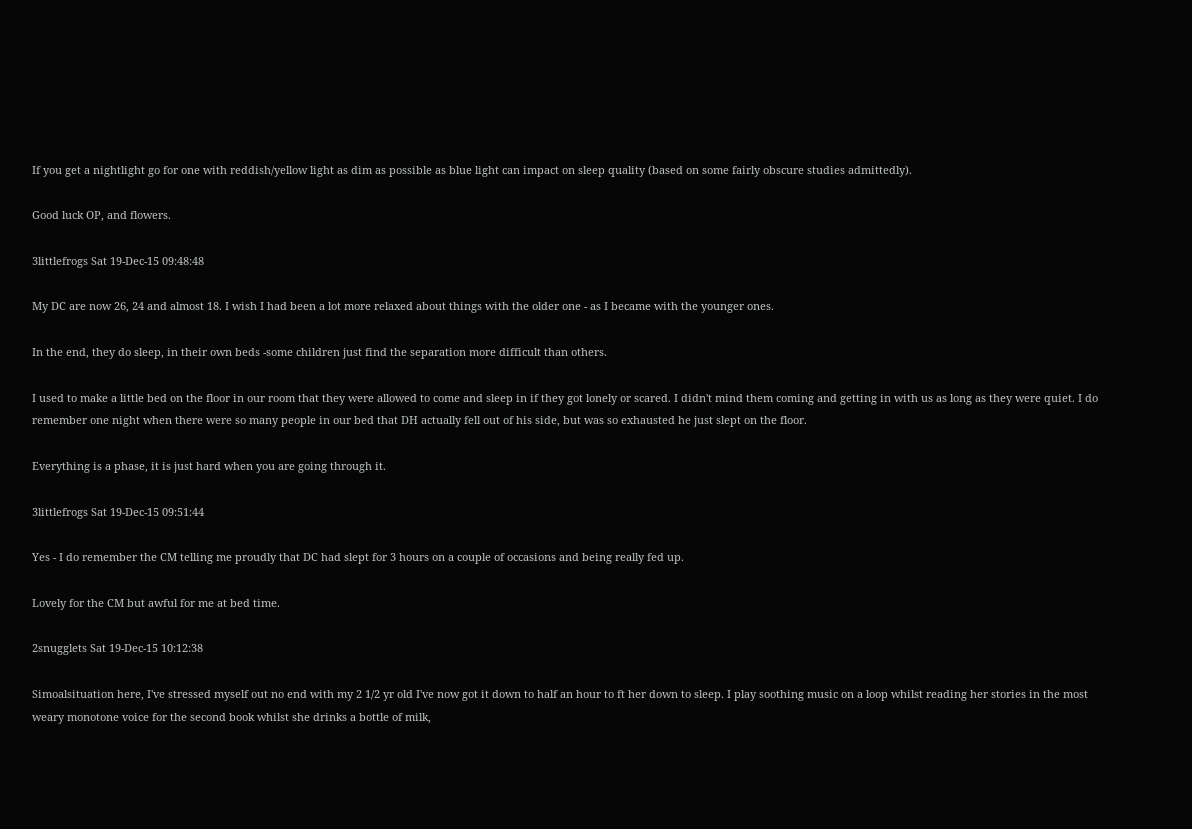If you get a nightlight go for one with reddish/yellow light as dim as possible as blue light can impact on sleep quality (based on some fairly obscure studies admittedly).

Good luck OP, and flowers.

3littlefrogs Sat 19-Dec-15 09:48:48

My DC are now 26, 24 and almost 18. I wish I had been a lot more relaxed about things with the older one - as I became with the younger ones.

In the end, they do sleep, in their own beds -some children just find the separation more difficult than others.

I used to make a little bed on the floor in our room that they were allowed to come and sleep in if they got lonely or scared. I didn't mind them coming and getting in with us as long as they were quiet. I do remember one night when there were so many people in our bed that DH actually fell out of his side, but was so exhausted he just slept on the floor.

Everything is a phase, it is just hard when you are going through it.

3littlefrogs Sat 19-Dec-15 09:51:44

Yes - I do remember the CM telling me proudly that DC had slept for 3 hours on a couple of occasions and being really fed up.

Lovely for the CM but awful for me at bed time.

2snugglets Sat 19-Dec-15 10:12:38

Simoalsituation here, I've stressed myself out no end with my 2 1/2 yr old I've now got it down to half an hour to ft her down to sleep. I play soothing music on a loop whilst reading her stories in the most weary monotone voice for the second book whilst she drinks a bottle of milk,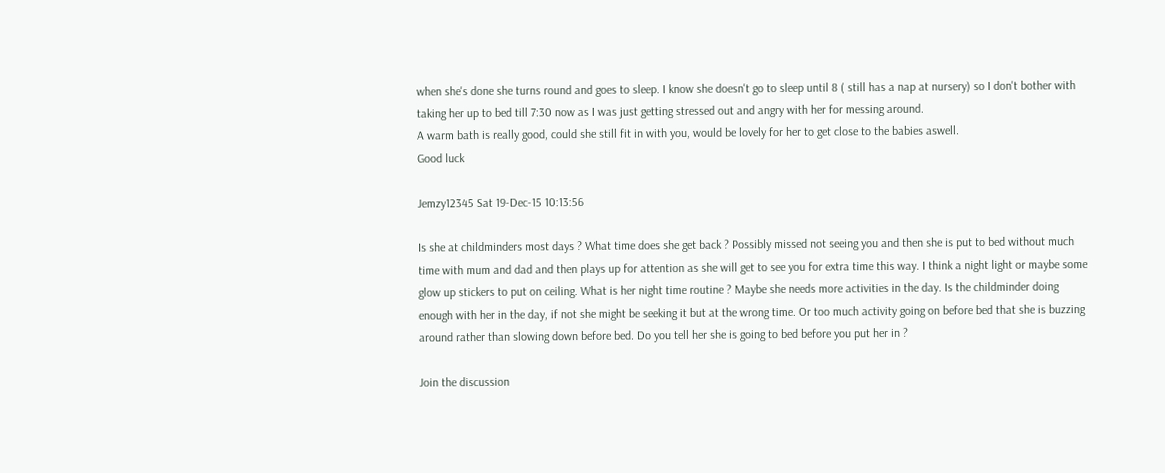when she's done she turns round and goes to sleep. I know she doesn't go to sleep until 8 ( still has a nap at nursery) so I don't bother with taking her up to bed till 7:30 now as I was just getting stressed out and angry with her for messing around.
A warm bath is really good, could she still fit in with you, would be lovely for her to get close to the babies aswell.
Good luck

Jemzy12345 Sat 19-Dec-15 10:13:56

Is she at childminders most days ? What time does she get back ? Possibly missed not seeing you and then she is put to bed without much time with mum and dad and then plays up for attention as she will get to see you for extra time this way. I think a night light or maybe some glow up stickers to put on ceiling. What is her night time routine ? Maybe she needs more activities in the day. Is the childminder doing enough with her in the day, if not she might be seeking it but at the wrong time. Or too much activity going on before bed that she is buzzing around rather than slowing down before bed. Do you tell her she is going to bed before you put her in ?

Join the discussion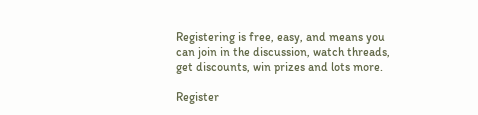Registering is free, easy, and means you can join in the discussion, watch threads, get discounts, win prizes and lots more.

Register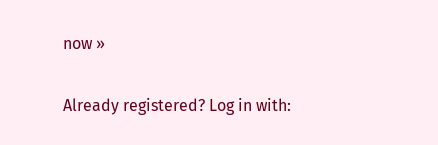now »

Already registered? Log in with: